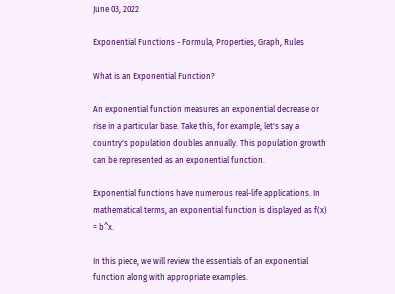June 03, 2022

Exponential Functions - Formula, Properties, Graph, Rules

What is an Exponential Function?

An exponential function measures an exponential decrease or rise in a particular base. Take this, for example, let's say a country's population doubles annually. This population growth can be represented as an exponential function.

Exponential functions have numerous real-life applications. In mathematical terms, an exponential function is displayed as f(x) = b^x.

In this piece, we will review the essentials of an exponential function along with appropriate examples.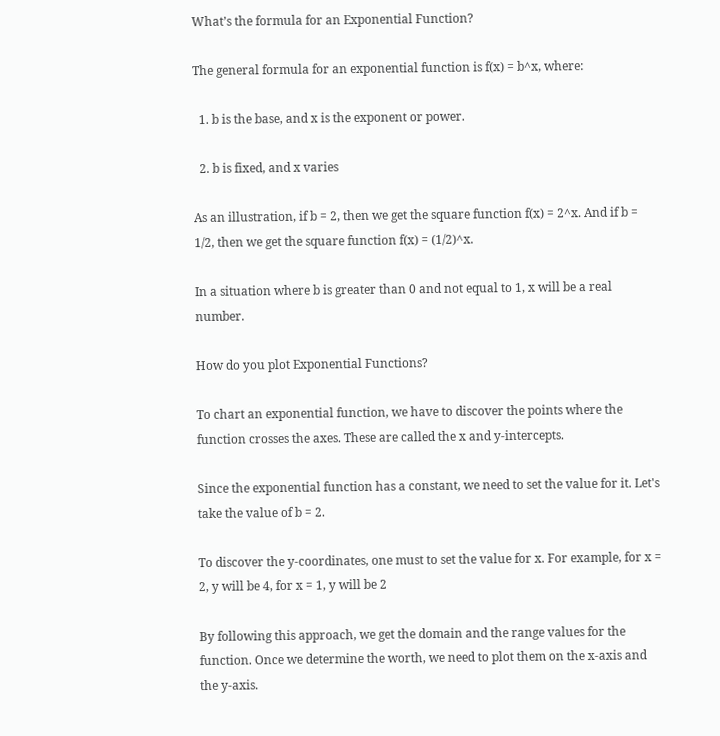What’s the formula for an Exponential Function?

The general formula for an exponential function is f(x) = b^x, where:

  1. b is the base, and x is the exponent or power.

  2. b is fixed, and x varies

As an illustration, if b = 2, then we get the square function f(x) = 2^x. And if b = 1/2, then we get the square function f(x) = (1/2)^x.

In a situation where b is greater than 0 and not equal to 1, x will be a real number.

How do you plot Exponential Functions?

To chart an exponential function, we have to discover the points where the function crosses the axes. These are called the x and y-intercepts.

Since the exponential function has a constant, we need to set the value for it. Let's take the value of b = 2.

To discover the y-coordinates, one must to set the value for x. For example, for x = 2, y will be 4, for x = 1, y will be 2

By following this approach, we get the domain and the range values for the function. Once we determine the worth, we need to plot them on the x-axis and the y-axis.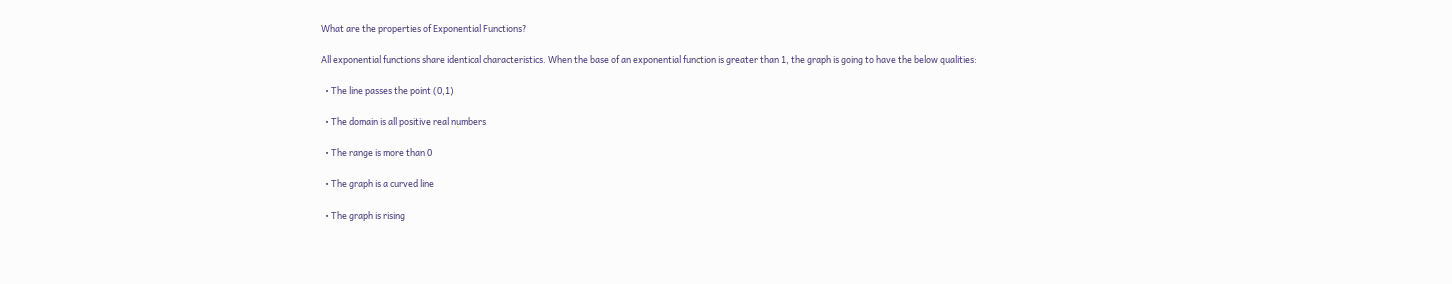What are the properties of Exponential Functions?

All exponential functions share identical characteristics. When the base of an exponential function is greater than 1, the graph is going to have the below qualities:

  • The line passes the point (0,1)

  • The domain is all positive real numbers

  • The range is more than 0

  • The graph is a curved line

  • The graph is rising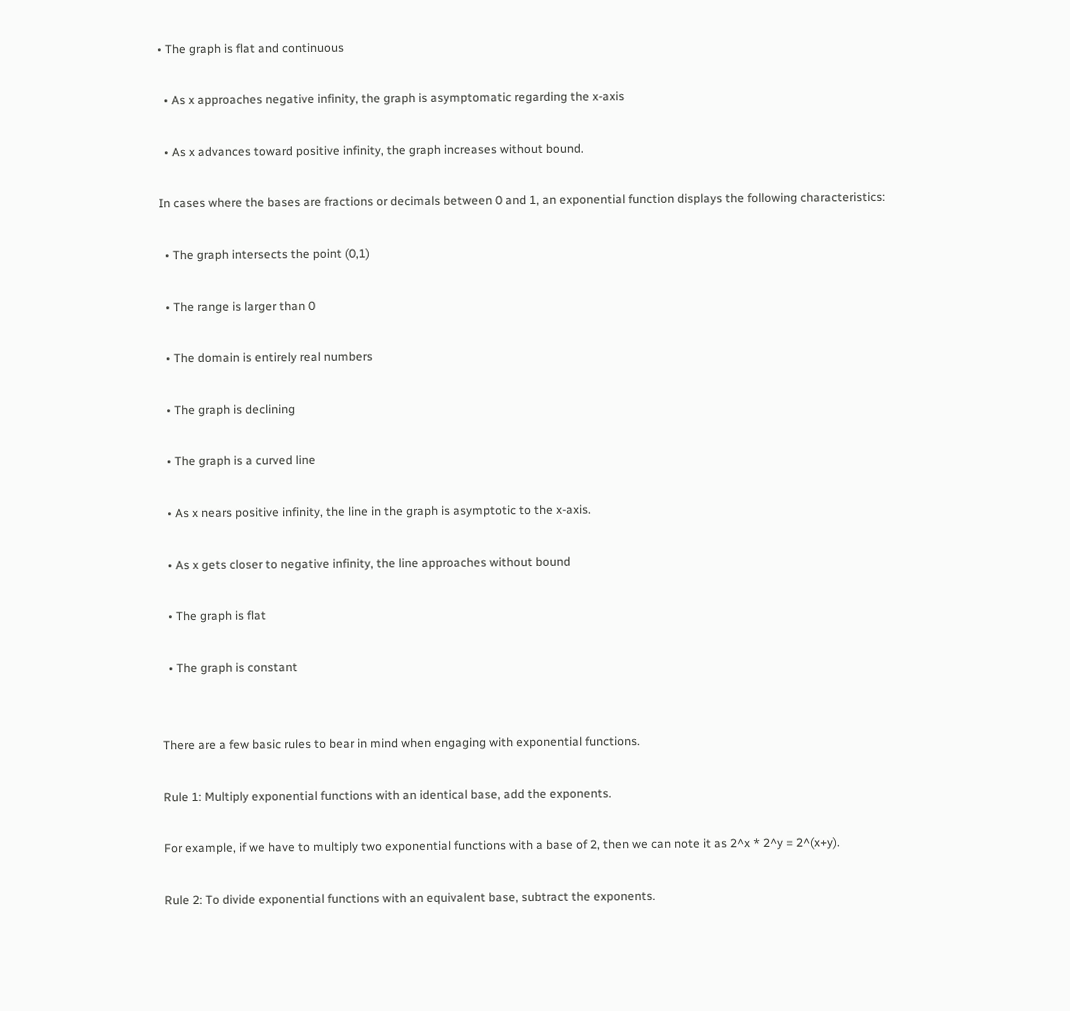• The graph is flat and continuous

  • As x approaches negative infinity, the graph is asymptomatic regarding the x-axis

  • As x advances toward positive infinity, the graph increases without bound.

In cases where the bases are fractions or decimals between 0 and 1, an exponential function displays the following characteristics:

  • The graph intersects the point (0,1)

  • The range is larger than 0

  • The domain is entirely real numbers

  • The graph is declining

  • The graph is a curved line

  • As x nears positive infinity, the line in the graph is asymptotic to the x-axis.

  • As x gets closer to negative infinity, the line approaches without bound

  • The graph is flat

  • The graph is constant


There are a few basic rules to bear in mind when engaging with exponential functions.

Rule 1: Multiply exponential functions with an identical base, add the exponents.

For example, if we have to multiply two exponential functions with a base of 2, then we can note it as 2^x * 2^y = 2^(x+y).

Rule 2: To divide exponential functions with an equivalent base, subtract the exponents.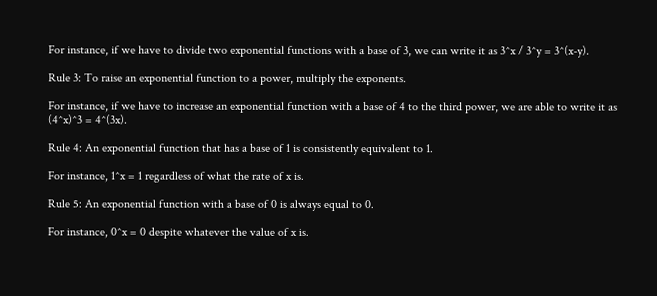For instance, if we have to divide two exponential functions with a base of 3, we can write it as 3^x / 3^y = 3^(x-y).

Rule 3: To raise an exponential function to a power, multiply the exponents.

For instance, if we have to increase an exponential function with a base of 4 to the third power, we are able to write it as (4^x)^3 = 4^(3x).

Rule 4: An exponential function that has a base of 1 is consistently equivalent to 1.

For instance, 1^x = 1 regardless of what the rate of x is.

Rule 5: An exponential function with a base of 0 is always equal to 0.

For instance, 0^x = 0 despite whatever the value of x is.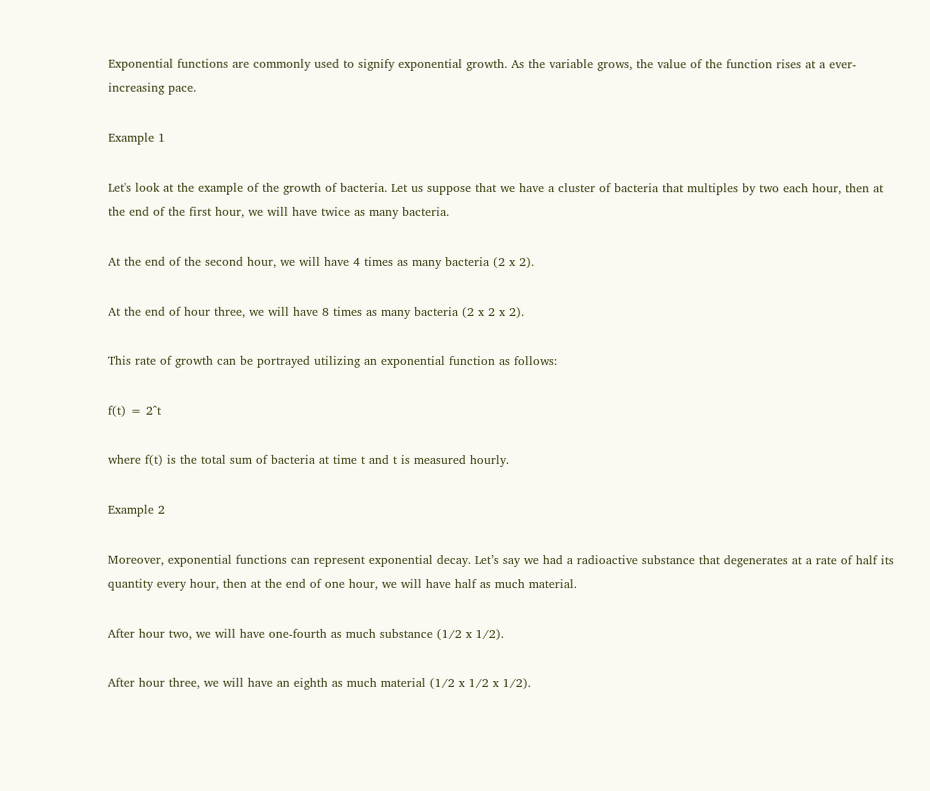Exponential functions are commonly used to signify exponential growth. As the variable grows, the value of the function rises at a ever-increasing pace.

Example 1

Let's look at the example of the growth of bacteria. Let us suppose that we have a cluster of bacteria that multiples by two each hour, then at the end of the first hour, we will have twice as many bacteria.

At the end of the second hour, we will have 4 times as many bacteria (2 x 2).

At the end of hour three, we will have 8 times as many bacteria (2 x 2 x 2).

This rate of growth can be portrayed utilizing an exponential function as follows:

f(t) = 2^t

where f(t) is the total sum of bacteria at time t and t is measured hourly.

Example 2

Moreover, exponential functions can represent exponential decay. Let’s say we had a radioactive substance that degenerates at a rate of half its quantity every hour, then at the end of one hour, we will have half as much material.

After hour two, we will have one-fourth as much substance (1/2 x 1/2).

After hour three, we will have an eighth as much material (1/2 x 1/2 x 1/2).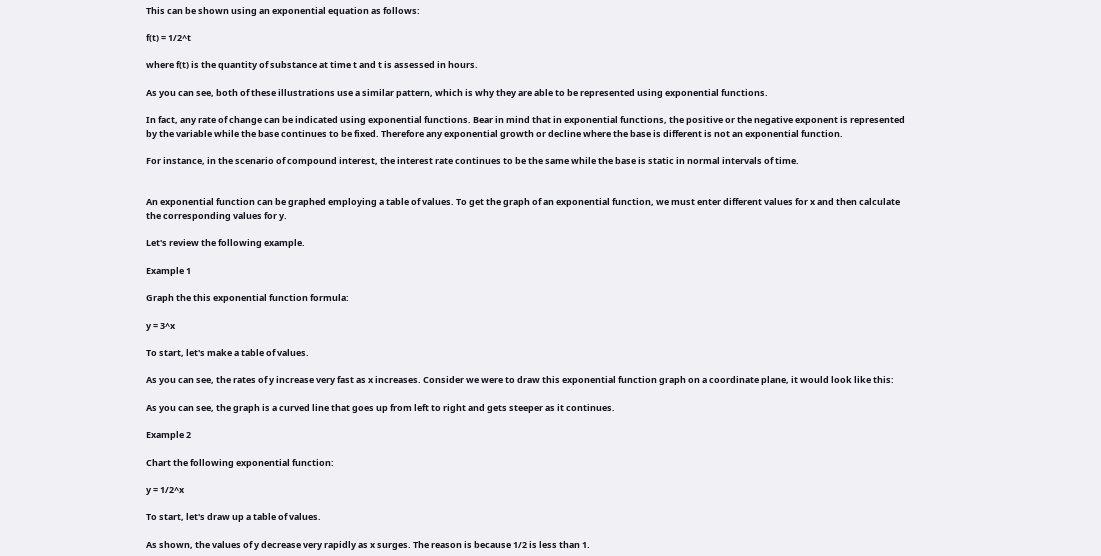This can be shown using an exponential equation as follows:

f(t) = 1/2^t

where f(t) is the quantity of substance at time t and t is assessed in hours.

As you can see, both of these illustrations use a similar pattern, which is why they are able to be represented using exponential functions.

In fact, any rate of change can be indicated using exponential functions. Bear in mind that in exponential functions, the positive or the negative exponent is represented by the variable while the base continues to be fixed. Therefore any exponential growth or decline where the base is different is not an exponential function.

For instance, in the scenario of compound interest, the interest rate continues to be the same while the base is static in normal intervals of time.


An exponential function can be graphed employing a table of values. To get the graph of an exponential function, we must enter different values for x and then calculate the corresponding values for y.

Let's review the following example.

Example 1

Graph the this exponential function formula:

y = 3^x

To start, let's make a table of values.

As you can see, the rates of y increase very fast as x increases. Consider we were to draw this exponential function graph on a coordinate plane, it would look like this:

As you can see, the graph is a curved line that goes up from left to right and gets steeper as it continues.

Example 2

Chart the following exponential function:

y = 1/2^x

To start, let's draw up a table of values.

As shown, the values of y decrease very rapidly as x surges. The reason is because 1/2 is less than 1.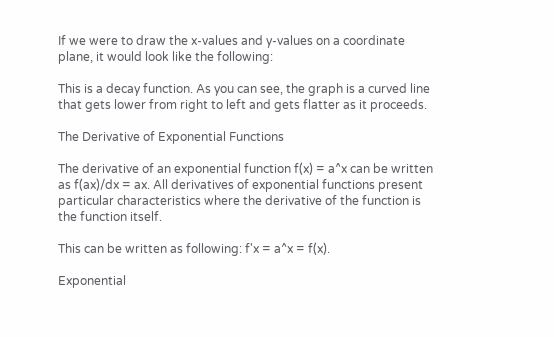If we were to draw the x-values and y-values on a coordinate plane, it would look like the following:

This is a decay function. As you can see, the graph is a curved line that gets lower from right to left and gets flatter as it proceeds.

The Derivative of Exponential Functions

The derivative of an exponential function f(x) = a^x can be written as f(ax)/dx = ax. All derivatives of exponential functions present particular characteristics where the derivative of the function is the function itself.

This can be written as following: f'x = a^x = f(x).

Exponential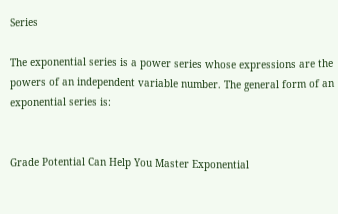Series

The exponential series is a power series whose expressions are the powers of an independent variable number. The general form of an exponential series is:


Grade Potential Can Help You Master Exponential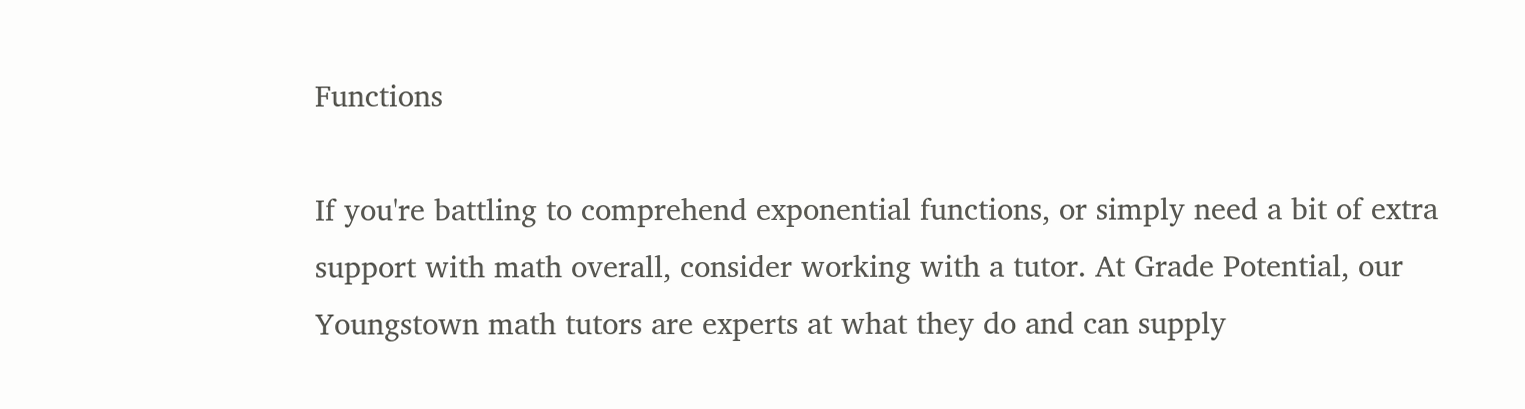Functions

If you're battling to comprehend exponential functions, or simply need a bit of extra support with math overall, consider working with a tutor. At Grade Potential, our Youngstown math tutors are experts at what they do and can supply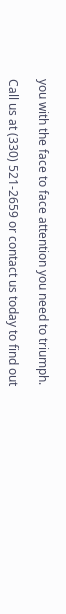you with the face to face attention you need to triumph.

Call us at (330) 521-2659 or contact us today to find out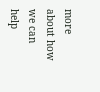more about how we can help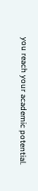you reach your academic potential.